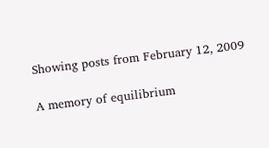Showing posts from February 12, 2009

A memory of equilibrium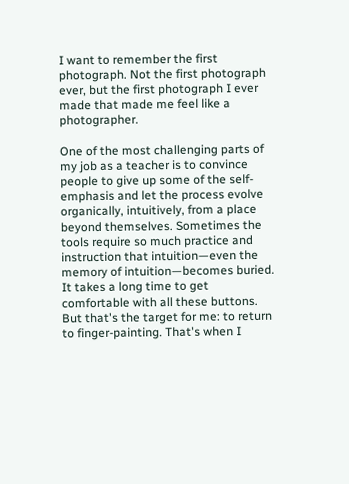I want to remember the first photograph. Not the first photograph ever, but the first photograph I ever made that made me feel like a photographer.

One of the most challenging parts of my job as a teacher is to convince people to give up some of the self-emphasis and let the process evolve organically, intuitively, from a place beyond themselves. Sometimes the tools require so much practice and instruction that intuition—even the memory of intuition—becomes buried. It takes a long time to get comfortable with all these buttons. But that's the target for me: to return to finger-painting. That's when I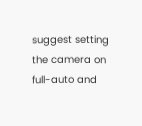suggest setting the camera on full-auto and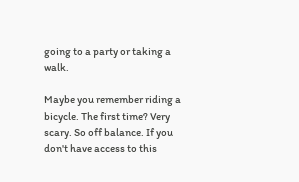going to a party or taking a walk.

Maybe you remember riding a bicycle. The first time? Very scary. So off balance. If you don't have access to this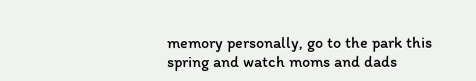memory personally, go to the park this spring and watch moms and dads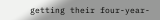getting their four-year-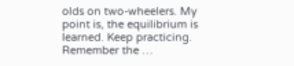olds on two-wheelers. My point is, the equilibrium is learned. Keep practicing. Remember the …